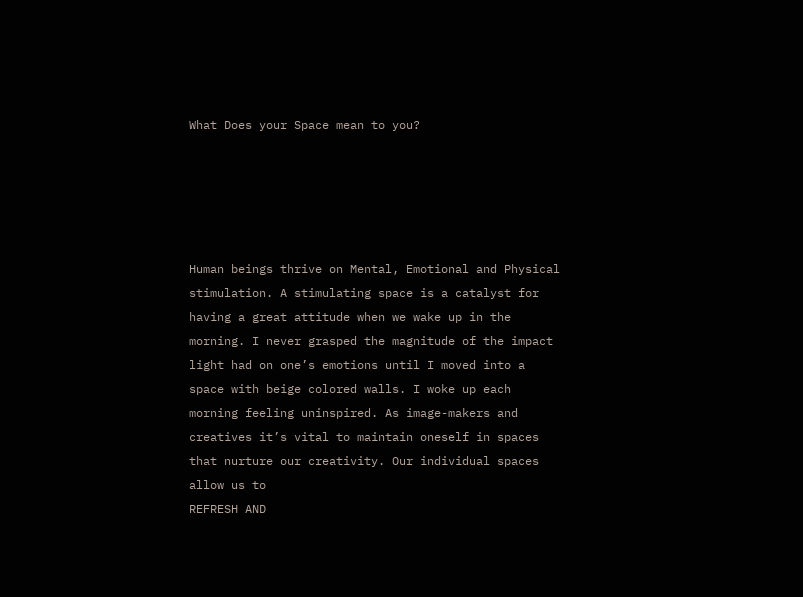What Does your Space mean to you?





Human beings thrive on Mental, Emotional and Physical stimulation. A stimulating space is a catalyst for having a great attitude when we wake up in the morning. I never grasped the magnitude of the impact light had on one’s emotions until I moved into a space with beige colored walls. I woke up each morning feeling uninspired. As image-makers and creatives it’s vital to maintain oneself in spaces that nurture our creativity. Our individual spaces allow us to                                                                        REFRESH AND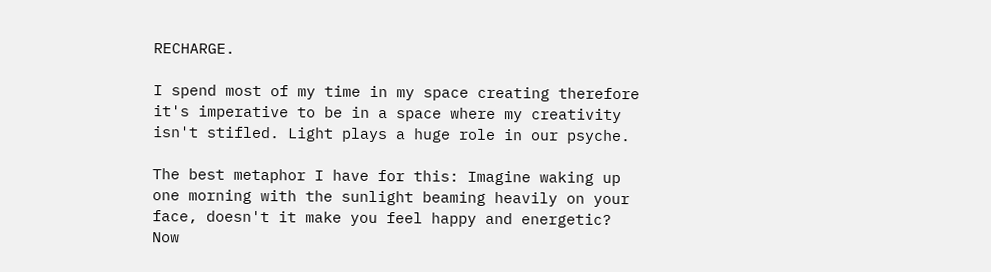RECHARGE.

I spend most of my time in my space creating therefore it's imperative to be in a space where my creativity isn't stifled. Light plays a huge role in our psyche.

The best metaphor I have for this: Imagine waking up one morning with the sunlight beaming heavily on your face, doesn't it make you feel happy and energetic? Now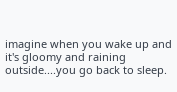imagine when you wake up and it's gloomy and raining outside....you go back to sleep.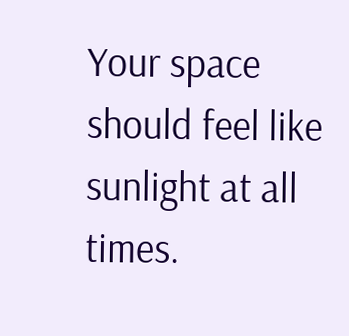Your space should feel like sunlight at all times.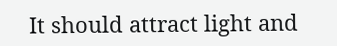It should attract light and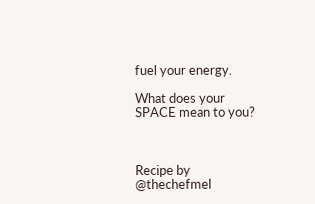fuel your energy.

What does your SPACE mean to you?



Recipe by @thechefmel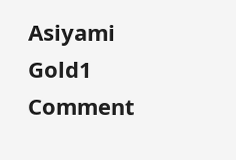Asiyami Gold1 Comment